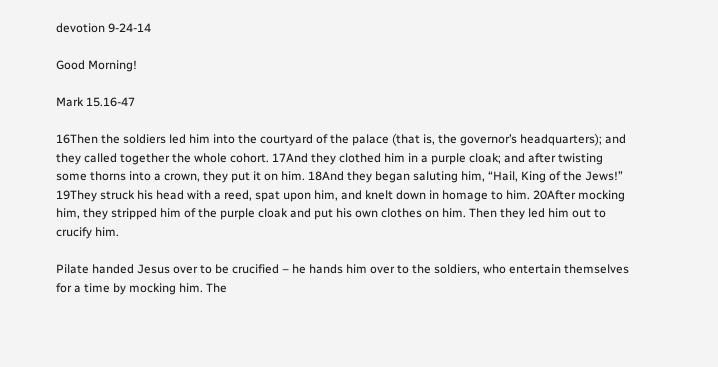devotion 9-24-14

Good Morning!

Mark 15.16-47

16Then the soldiers led him into the courtyard of the palace (that is, the governor’s headquarters); and they called together the whole cohort. 17And they clothed him in a purple cloak; and after twisting some thorns into a crown, they put it on him. 18And they began saluting him, “Hail, King of the Jews!” 19They struck his head with a reed, spat upon him, and knelt down in homage to him. 20After mocking him, they stripped him of the purple cloak and put his own clothes on him. Then they led him out to crucify him.

Pilate handed Jesus over to be crucified – he hands him over to the soldiers, who entertain themselves for a time by mocking him. The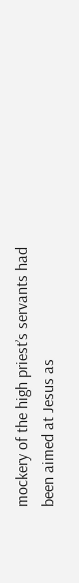mockery of the high priest’s servants had been aimed at Jesus as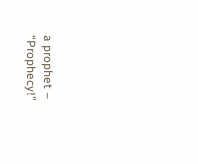a prophet – “Prophecy!”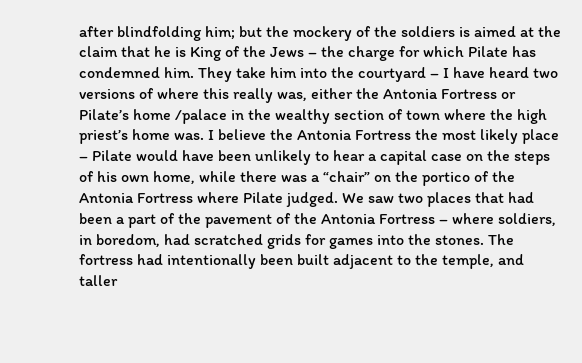after blindfolding him; but the mockery of the soldiers is aimed at the claim that he is King of the Jews – the charge for which Pilate has condemned him. They take him into the courtyard – I have heard two versions of where this really was, either the Antonia Fortress or Pilate’s home /palace in the wealthy section of town where the high priest’s home was. I believe the Antonia Fortress the most likely place – Pilate would have been unlikely to hear a capital case on the steps of his own home, while there was a “chair” on the portico of the Antonia Fortress where Pilate judged. We saw two places that had been a part of the pavement of the Antonia Fortress – where soldiers, in boredom, had scratched grids for games into the stones. The fortress had intentionally been built adjacent to the temple, and taller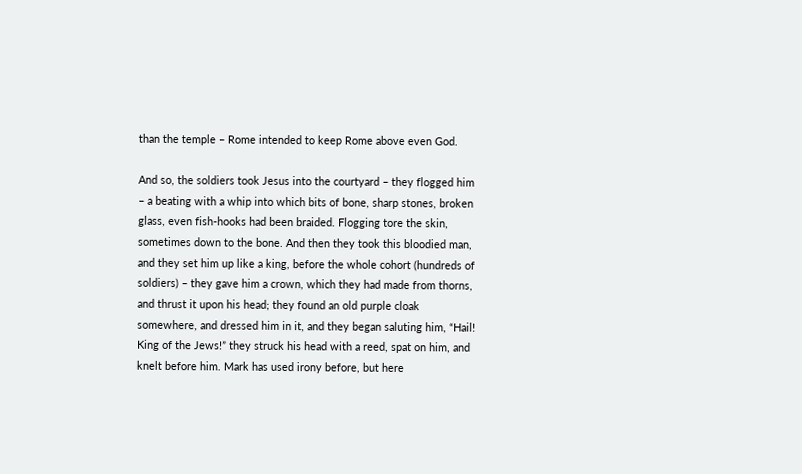than the temple – Rome intended to keep Rome above even God.

And so, the soldiers took Jesus into the courtyard – they flogged him – a beating with a whip into which bits of bone, sharp stones, broken glass, even fish-hooks had been braided. Flogging tore the skin, sometimes down to the bone. And then they took this bloodied man, and they set him up like a king, before the whole cohort (hundreds of soldiers) – they gave him a crown, which they had made from thorns, and thrust it upon his head; they found an old purple cloak somewhere, and dressed him in it, and they began saluting him, “Hail! King of the Jews!” they struck his head with a reed, spat on him, and knelt before him. Mark has used irony before, but here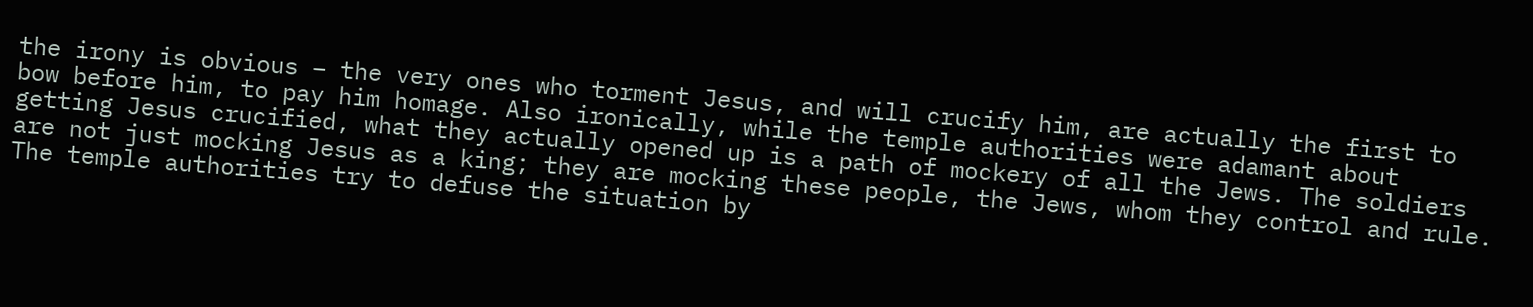the irony is obvious – the very ones who torment Jesus, and will crucify him, are actually the first to bow before him, to pay him homage. Also ironically, while the temple authorities were adamant about getting Jesus crucified, what they actually opened up is a path of mockery of all the Jews. The soldiers are not just mocking Jesus as a king; they are mocking these people, the Jews, whom they control and rule. The temple authorities try to defuse the situation by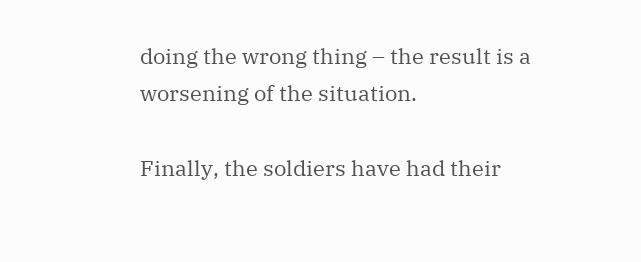doing the wrong thing – the result is a worsening of the situation.

Finally, the soldiers have had their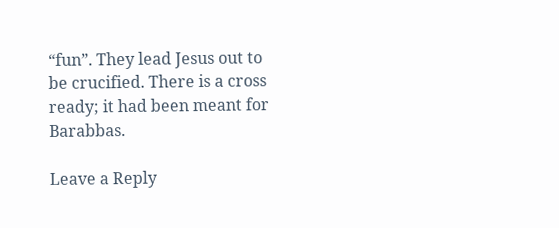“fun”. They lead Jesus out to be crucified. There is a cross ready; it had been meant for Barabbas.

Leave a Reply